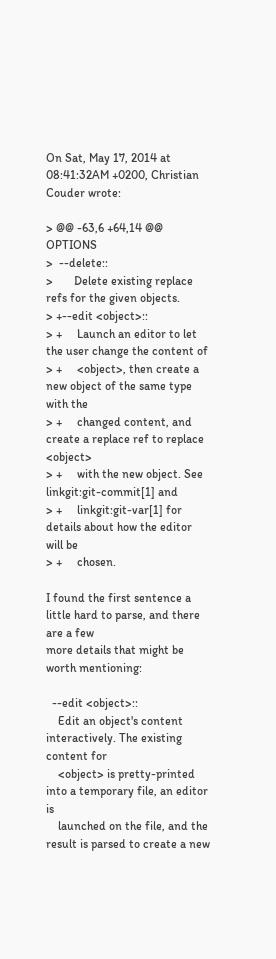On Sat, May 17, 2014 at 08:41:32AM +0200, Christian Couder wrote:

> @@ -63,6 +64,14 @@ OPTIONS
>  --delete::
>       Delete existing replace refs for the given objects.
> +--edit <object>::
> +     Launch an editor to let the user change the content of
> +     <object>, then create a new object of the same type with the
> +     changed content, and create a replace ref to replace <object>
> +     with the new object. See linkgit:git-commit[1] and
> +     linkgit:git-var[1] for details about how the editor will be
> +     chosen.

I found the first sentence a little hard to parse, and there are a few
more details that might be worth mentioning:

  --edit <object>::
    Edit an object's content interactively. The existing content for
    <object> is pretty-printed into a temporary file, an editor is
    launched on the file, and the result is parsed to create a new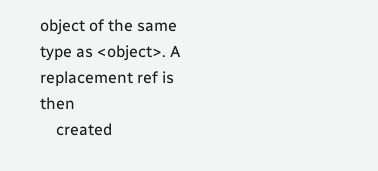object of the same type as <object>. A replacement ref is then
    created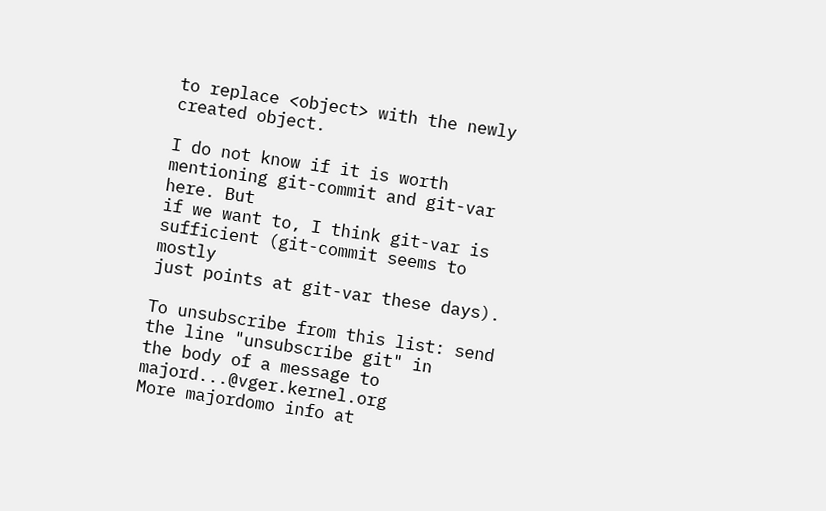to replace <object> with the newly created object.

I do not know if it is worth mentioning git-commit and git-var here. But
if we want to, I think git-var is sufficient (git-commit seems to mostly
just points at git-var these days).

To unsubscribe from this list: send the line "unsubscribe git" in
the body of a message to majord...@vger.kernel.org
More majordomo info at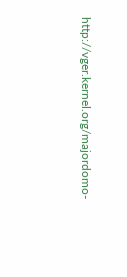http://vger.kernel.org/majordomo-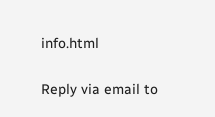info.html

Reply via email to